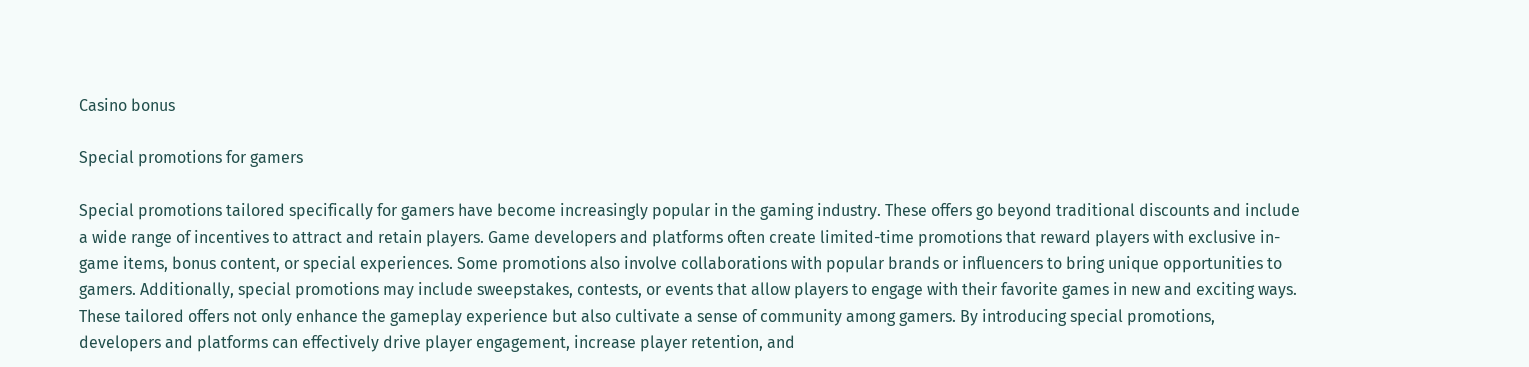Casino bonus

Special promotions for gamers

Special promotions tailored specifically for gamers have become increasingly popular in the gaming industry. These offers go beyond traditional discounts and include a wide range of incentives to attract and retain players. Game developers and platforms often create limited-time promotions that reward players with exclusive in-game items, bonus content, or special experiences. Some promotions also involve collaborations with popular brands or influencers to bring unique opportunities to gamers. Additionally, special promotions may include sweepstakes, contests, or events that allow players to engage with their favorite games in new and exciting ways. These tailored offers not only enhance the gameplay experience but also cultivate a sense of community among gamers. By introducing special promotions, developers and platforms can effectively drive player engagement, increase player retention, and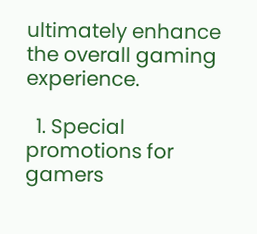ultimately enhance the overall gaming experience.

  1. Special promotions for gamers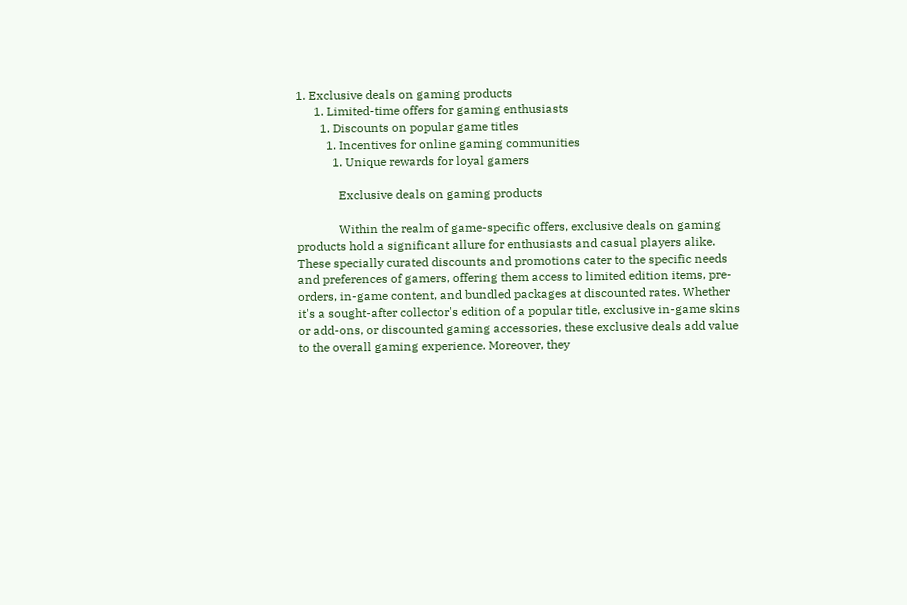1. Exclusive deals on gaming products
      1. Limited-time offers for gaming enthusiasts
        1. Discounts on popular game titles
          1. Incentives for online gaming communities
            1. Unique rewards for loyal gamers

              Exclusive deals on gaming products

              Within the realm of game-specific offers, exclusive deals on gaming products hold a significant allure for enthusiasts and casual players alike. These specially curated discounts and promotions cater to the specific needs and preferences of gamers, offering them access to limited edition items, pre-orders, in-game content, and bundled packages at discounted rates. Whether it's a sought-after collector's edition of a popular title, exclusive in-game skins or add-ons, or discounted gaming accessories, these exclusive deals add value to the overall gaming experience. Moreover, they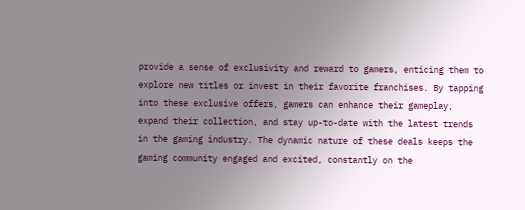provide a sense of exclusivity and reward to gamers, enticing them to explore new titles or invest in their favorite franchises. By tapping into these exclusive offers, gamers can enhance their gameplay, expand their collection, and stay up-to-date with the latest trends in the gaming industry. The dynamic nature of these deals keeps the gaming community engaged and excited, constantly on the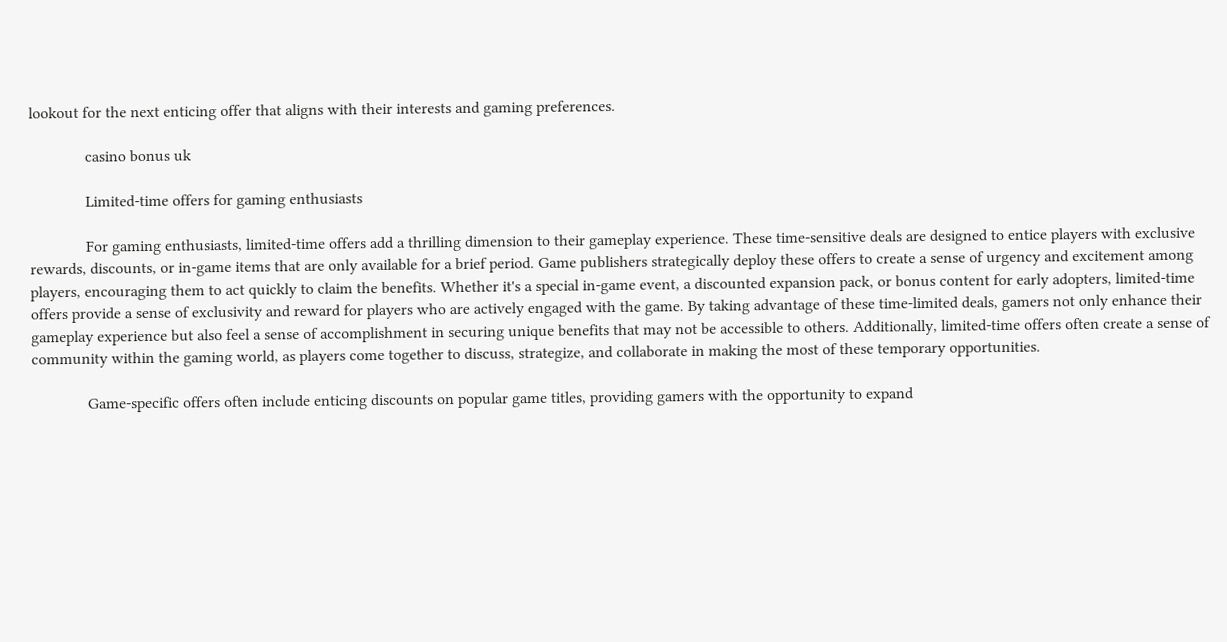lookout for the next enticing offer that aligns with their interests and gaming preferences.

              casino bonus uk

              Limited-time offers for gaming enthusiasts

              For gaming enthusiasts, limited-time offers add a thrilling dimension to their gameplay experience. These time-sensitive deals are designed to entice players with exclusive rewards, discounts, or in-game items that are only available for a brief period. Game publishers strategically deploy these offers to create a sense of urgency and excitement among players, encouraging them to act quickly to claim the benefits. Whether it's a special in-game event, a discounted expansion pack, or bonus content for early adopters, limited-time offers provide a sense of exclusivity and reward for players who are actively engaged with the game. By taking advantage of these time-limited deals, gamers not only enhance their gameplay experience but also feel a sense of accomplishment in securing unique benefits that may not be accessible to others. Additionally, limited-time offers often create a sense of community within the gaming world, as players come together to discuss, strategize, and collaborate in making the most of these temporary opportunities.

              Game-specific offers often include enticing discounts on popular game titles, providing gamers with the opportunity to expand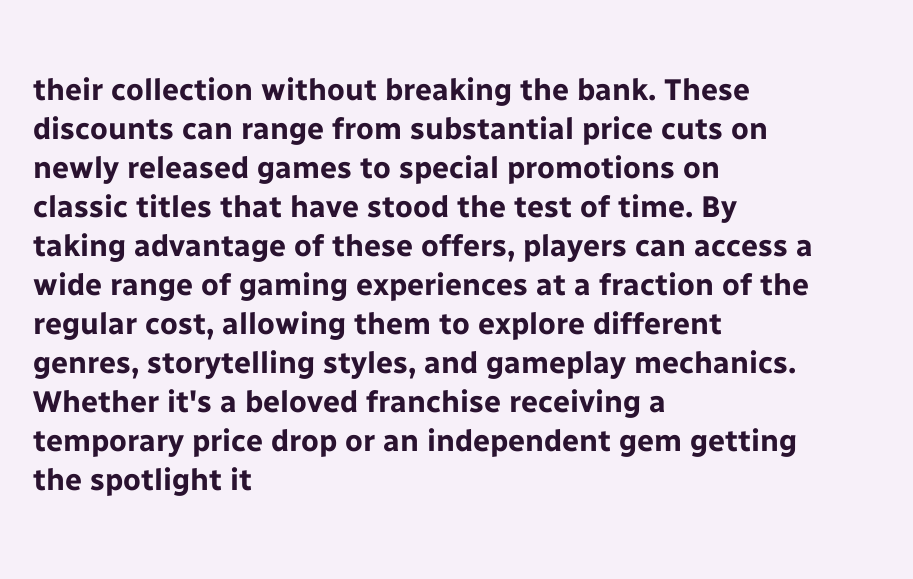their collection without breaking the bank. These discounts can range from substantial price cuts on newly released games to special promotions on classic titles that have stood the test of time. By taking advantage of these offers, players can access a wide range of gaming experiences at a fraction of the regular cost, allowing them to explore different genres, storytelling styles, and gameplay mechanics. Whether it's a beloved franchise receiving a temporary price drop or an independent gem getting the spotlight it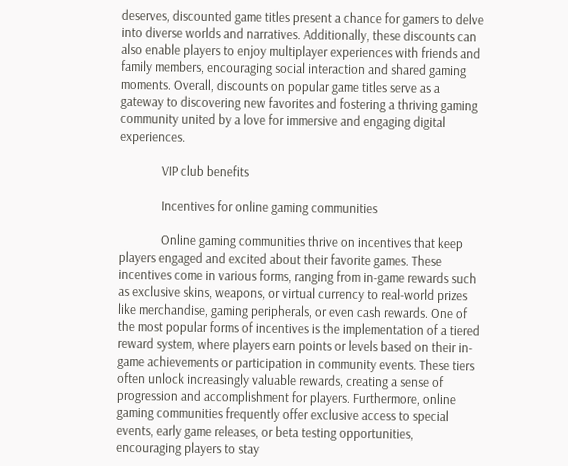deserves, discounted game titles present a chance for gamers to delve into diverse worlds and narratives. Additionally, these discounts can also enable players to enjoy multiplayer experiences with friends and family members, encouraging social interaction and shared gaming moments. Overall, discounts on popular game titles serve as a gateway to discovering new favorites and fostering a thriving gaming community united by a love for immersive and engaging digital experiences.

              VIP club benefits

              Incentives for online gaming communities

              Online gaming communities thrive on incentives that keep players engaged and excited about their favorite games. These incentives come in various forms, ranging from in-game rewards such as exclusive skins, weapons, or virtual currency to real-world prizes like merchandise, gaming peripherals, or even cash rewards. One of the most popular forms of incentives is the implementation of a tiered reward system, where players earn points or levels based on their in-game achievements or participation in community events. These tiers often unlock increasingly valuable rewards, creating a sense of progression and accomplishment for players. Furthermore, online gaming communities frequently offer exclusive access to special events, early game releases, or beta testing opportunities, encouraging players to stay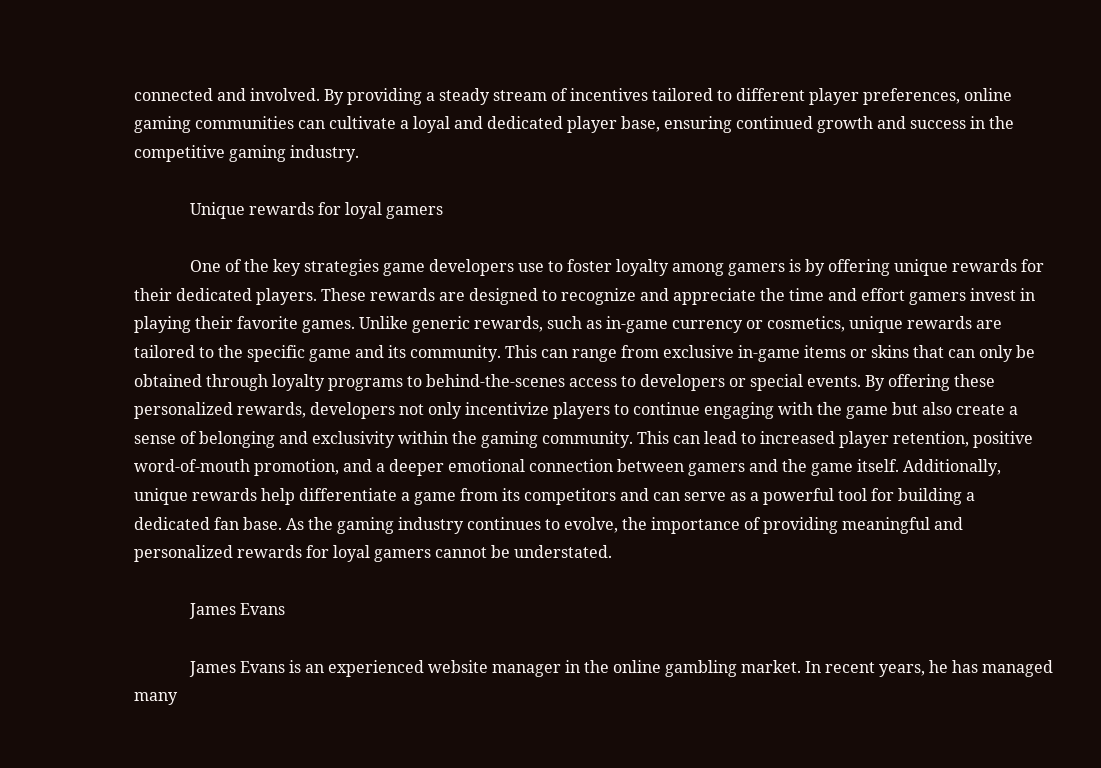connected and involved. By providing a steady stream of incentives tailored to different player preferences, online gaming communities can cultivate a loyal and dedicated player base, ensuring continued growth and success in the competitive gaming industry.

              Unique rewards for loyal gamers

              One of the key strategies game developers use to foster loyalty among gamers is by offering unique rewards for their dedicated players. These rewards are designed to recognize and appreciate the time and effort gamers invest in playing their favorite games. Unlike generic rewards, such as in-game currency or cosmetics, unique rewards are tailored to the specific game and its community. This can range from exclusive in-game items or skins that can only be obtained through loyalty programs to behind-the-scenes access to developers or special events. By offering these personalized rewards, developers not only incentivize players to continue engaging with the game but also create a sense of belonging and exclusivity within the gaming community. This can lead to increased player retention, positive word-of-mouth promotion, and a deeper emotional connection between gamers and the game itself. Additionally, unique rewards help differentiate a game from its competitors and can serve as a powerful tool for building a dedicated fan base. As the gaming industry continues to evolve, the importance of providing meaningful and personalized rewards for loyal gamers cannot be understated.

              James Evans

              James Evans is an experienced website manager in the online gambling market. In recent years, he has managed many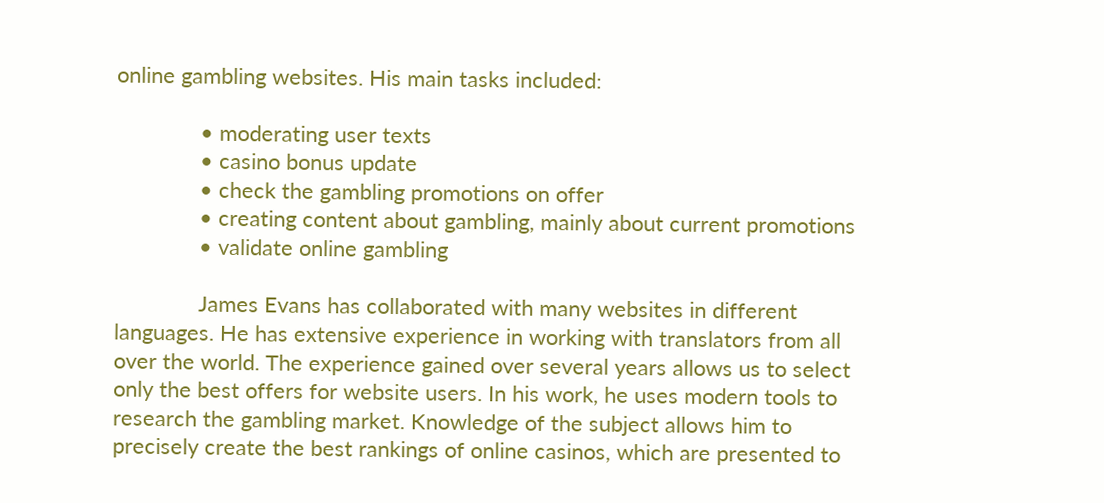online gambling websites. His main tasks included:

              • moderating user texts
              • casino bonus update
              • check the gambling promotions on offer
              • creating content about gambling, mainly about current promotions
              • validate online gambling

              James Evans has collaborated with many websites in different languages. He has extensive experience in working with translators from all over the world. The experience gained over several years allows us to select only the best offers for website users. In his work, he uses modern tools to research the gambling market. Knowledge of the subject allows him to precisely create the best rankings of online casinos, which are presented to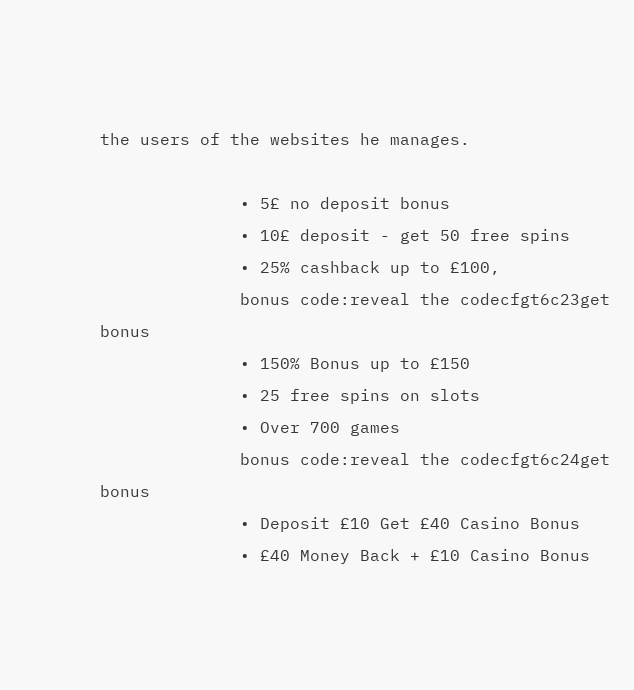the users of the websites he manages.

              • 5£ no deposit bonus
              • 10£ deposit - get 50 free spins
              • 25% cashback up to £100,
              bonus code:reveal the codecfgt6c23get bonus
              • 150% Bonus up to £150
              • 25 free spins on slots
              • Over 700 games
              bonus code:reveal the codecfgt6c24get bonus
              • Deposit £10 Get £40 Casino Bonus
              • £40 Money Back + £10 Casino Bonus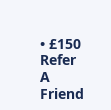• £150 Refer A Friend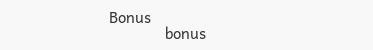Bonus
              bonus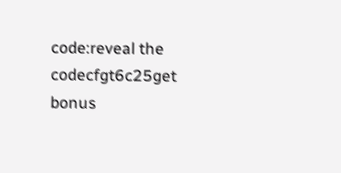code:reveal the codecfgt6c25get bonus